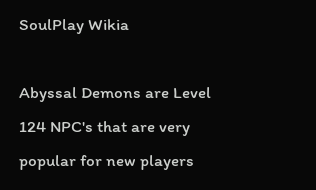SoulPlay Wikia

Abyssal Demons are Level 124 NPC's that are very popular for new players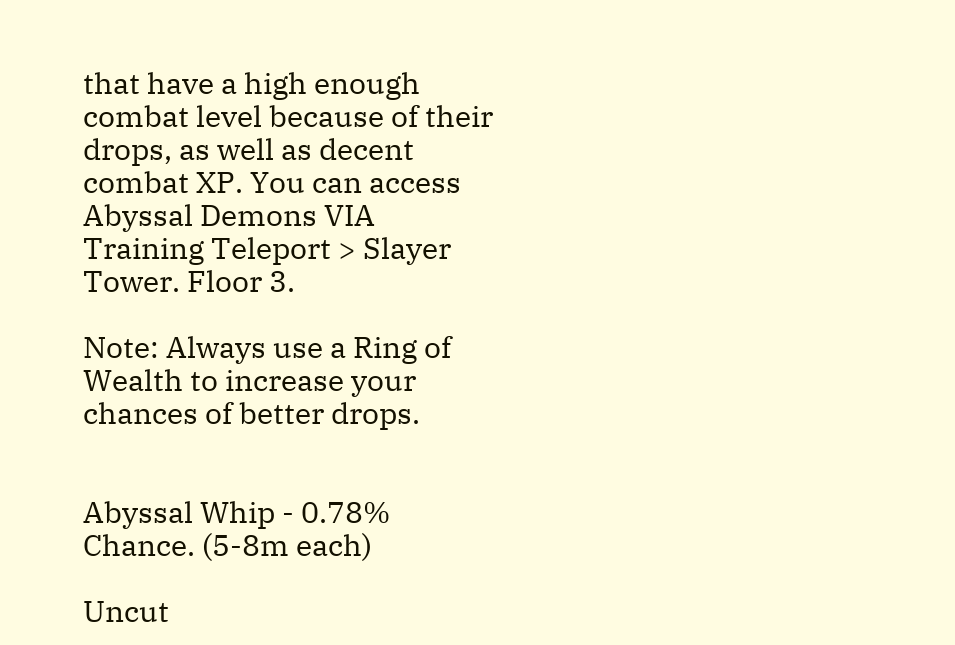that have a high enough combat level because of their drops, as well as decent combat XP. You can access Abyssal Demons VIA Training Teleport > Slayer Tower. Floor 3.

Note: Always use a Ring of Wealth to increase your chances of better drops.


Abyssal Whip - 0.78% Chance. (5-8m each)

Uncut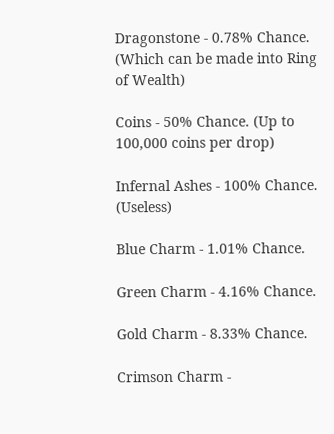Dragonstone - 0.78% Chance. (Which can be made into Ring of Wealth)

Coins - 50% Chance. (Up to 100,000 coins per drop)

Infernal Ashes - 100% Chance. (Useless)

Blue Charm - 1.01% Chance.

Green Charm - 4.16% Chance.

Gold Charm - 8.33% Chance.

Crimson Charm -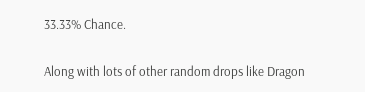33.33% Chance.

Along with lots of other random drops like Dragon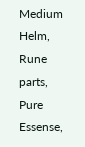Medium Helm, Rune parts, Pure Essense,